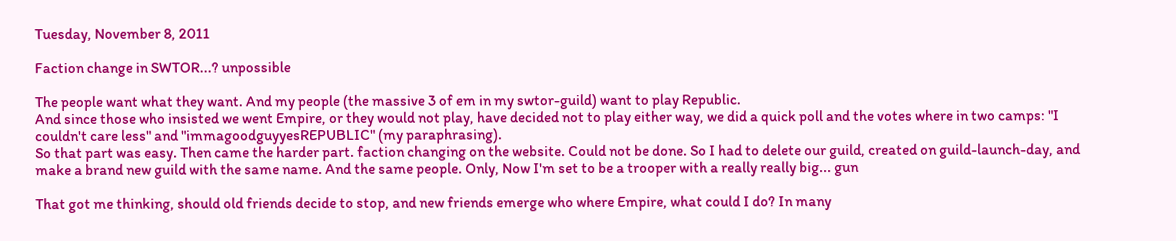Tuesday, November 8, 2011

Faction change in SWTOR...? unpossible

The people want what they want. And my people (the massive 3 of em in my swtor-guild) want to play Republic.
And since those who insisted we went Empire, or they would not play, have decided not to play either way, we did a quick poll and the votes where in two camps: "I couldn't care less" and "immagoodguyyesREPUBLIC" (my paraphrasing).
So that part was easy. Then came the harder part. faction changing on the website. Could not be done. So I had to delete our guild, created on guild-launch-day, and make a brand new guild with the same name. And the same people. Only, Now I'm set to be a trooper with a really really big... gun

That got me thinking, should old friends decide to stop, and new friends emerge who where Empire, what could I do? In many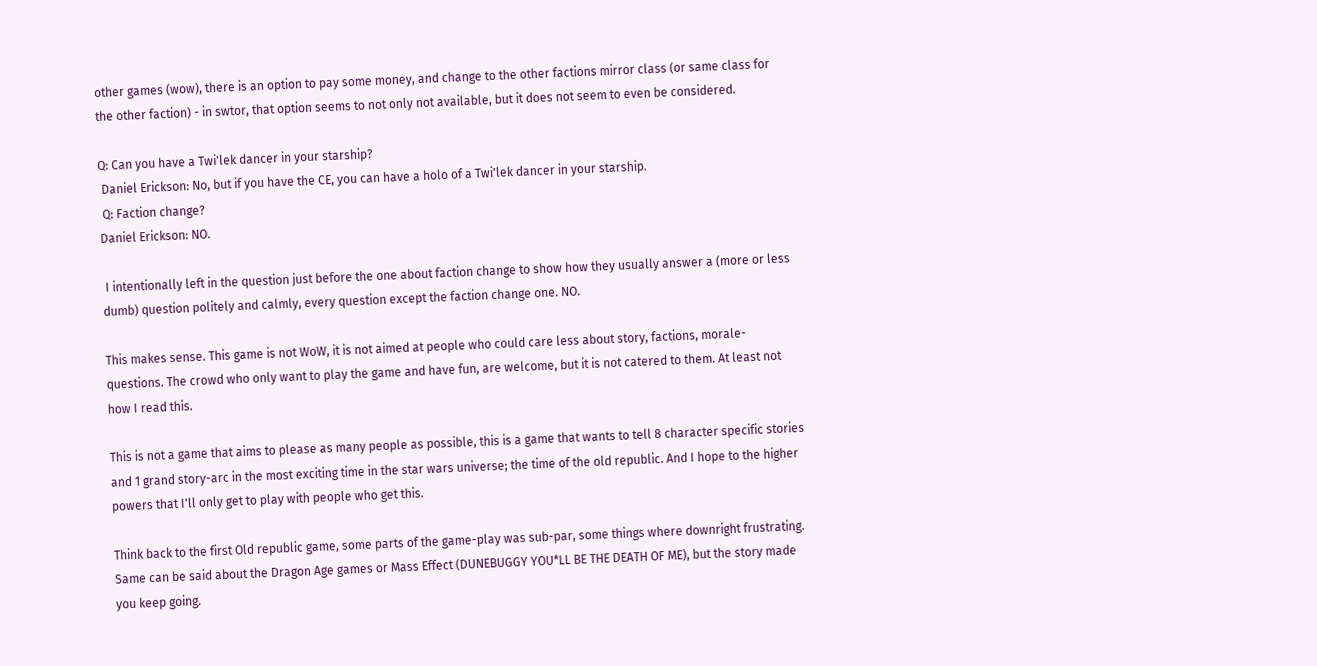other games (wow), there is an option to pay some money, and change to the other factions mirror class (or same class for the other faction) - in swtor, that option seems to not only not available, but it does not seem to even be considered.

Q: Can you have a Twi'lek dancer in your starship?
 Daniel Erickson: No, but if you have the CE, you can have a holo of a Twi'lek dancer in your starship.
 Q: Faction change?
Daniel Erickson: NO.

 I intentionally left in the question just before the one about faction change to show how they usually answer a (more or less dumb) question politely and calmly, every question except the faction change one. NO.

This makes sense. This game is not WoW, it is not aimed at people who could care less about story, factions, morale-questions. The crowd who only want to play the game and have fun, are welcome, but it is not catered to them. At least not how I read this.

This is not a game that aims to please as many people as possible, this is a game that wants to tell 8 character specific stories and 1 grand story-arc in the most exciting time in the star wars universe; the time of the old republic. And I hope to the higher powers that I'll only get to play with people who get this.

Think back to the first Old republic game, some parts of the game-play was sub-par, some things where downright frustrating. Same can be said about the Dragon Age games or Mass Effect (DUNEBUGGY YOU*LL BE THE DEATH OF ME), but the story made you keep going.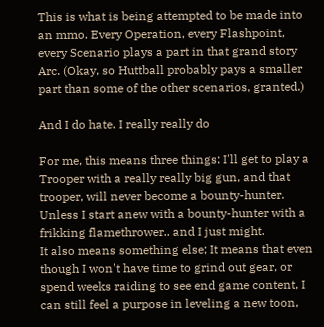This is what is being attempted to be made into an mmo. Every Operation, every Flashpoint, every Scenario plays a part in that grand story Arc. (Okay, so Huttball probably pays a smaller part than some of the other scenarios, granted.)

And I do hate. I really really do

For me, this means three things: I'll get to play a Trooper with a really really big gun, and that trooper, will never become a bounty-hunter. Unless I start anew with a bounty-hunter with a frikking flamethrower.. and I just might.
It also means something else; It means that even though I won't have time to grind out gear, or spend weeks raiding to see end game content, I can still feel a purpose in leveling a new toon,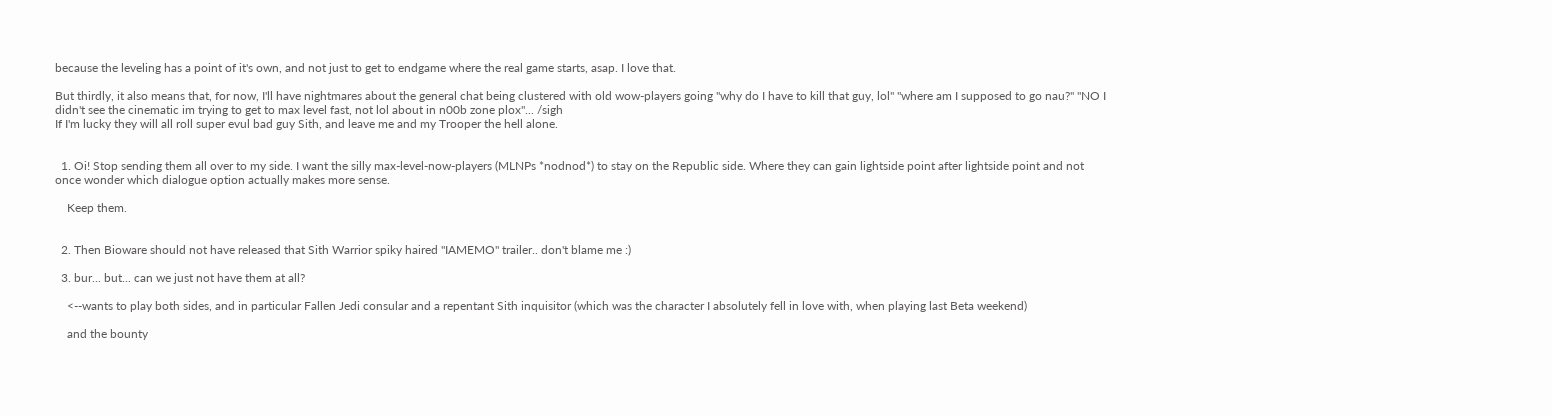because the leveling has a point of it's own, and not just to get to endgame where the real game starts, asap. I love that.

But thirdly, it also means that, for now, I'll have nightmares about the general chat being clustered with old wow-players going "why do I have to kill that guy, lol" "where am I supposed to go nau?" "NO I didn't see the cinematic im trying to get to max level fast, not lol about in n00b zone plox"... /sigh
If I'm lucky they will all roll super evul bad guy Sith, and leave me and my Trooper the hell alone.


  1. Oi! Stop sending them all over to my side. I want the silly max-level-now-players (MLNPs *nodnod*) to stay on the Republic side. Where they can gain lightside point after lightside point and not once wonder which dialogue option actually makes more sense.

    Keep them.


  2. Then Bioware should not have released that Sith Warrior spiky haired "IAMEMO" trailer.. don't blame me :)

  3. bur... but... can we just not have them at all?

    <--wants to play both sides, and in particular Fallen Jedi consular and a repentant Sith inquisitor (which was the character I absolutely fell in love with, when playing last Beta weekend)

    and the bounty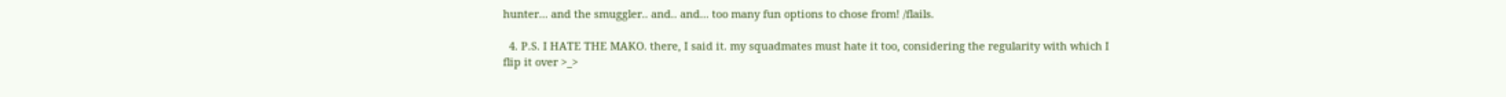hunter... and the smuggler.. and.. and... too many fun options to chose from! /flails.

  4. P.S. I HATE THE MAKO. there, I said it. my squadmates must hate it too, considering the regularity with which I flip it over >_>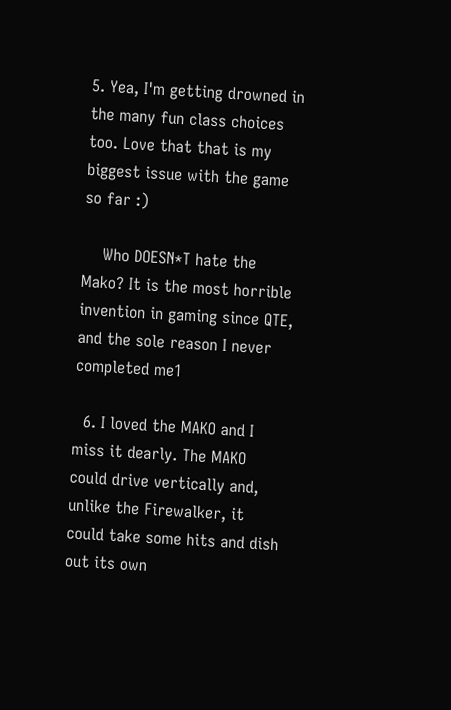5. Yea, I'm getting drowned in the many fun class choices too. Love that that is my biggest issue with the game so far :)

    Who DOESN*T hate the Mako? It is the most horrible invention in gaming since QTE, and the sole reason I never completed me1

  6. I loved the MAKO and I miss it dearly. The MAKO could drive vertically and, unlike the Firewalker, it could take some hits and dish out its own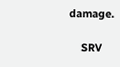damage.

    SRV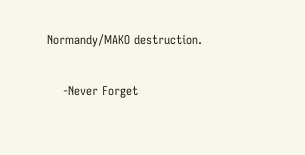Normandy/MAKO destruction.

    -Never Forget